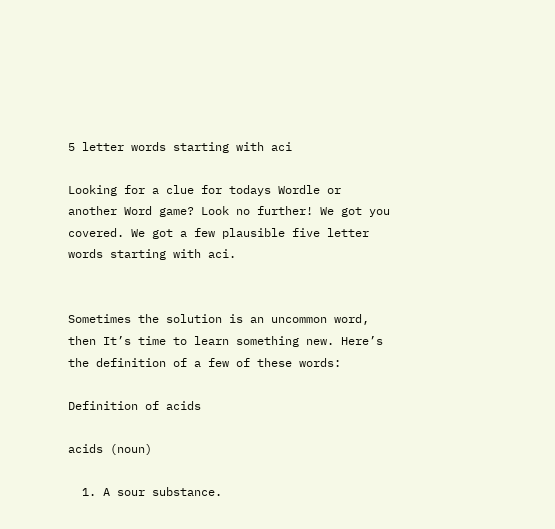5 letter words starting with aci

Looking for a clue for todays Wordle or another Word game? Look no further! We got you covered. We got a few plausible five letter words starting with aci.


Sometimes the solution is an uncommon word, then It’s time to learn something new. Here’s the definition of a few of these words:

Definition of acids

acids (noun)

  1. A sour substance.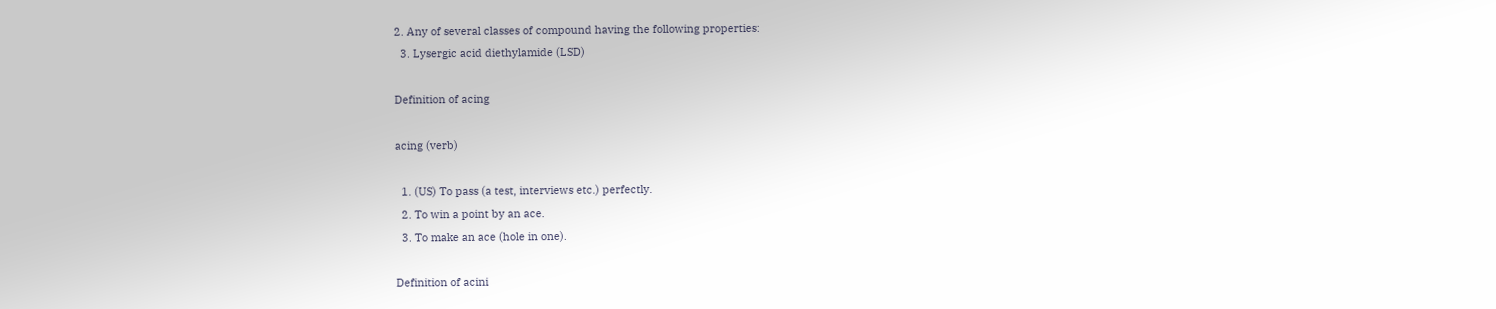2. Any of several classes of compound having the following properties:
  3. Lysergic acid diethylamide (LSD)

Definition of acing

acing (verb)

  1. (US) To pass (a test, interviews etc.) perfectly.
  2. To win a point by an ace.
  3. To make an ace (hole in one).

Definition of acini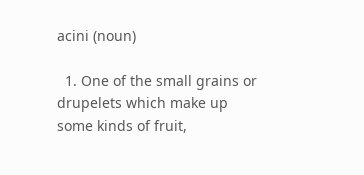acini (noun)

  1. One of the small grains or drupelets which make up some kinds of fruit,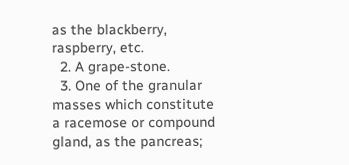as the blackberry, raspberry, etc.
  2. A grape-stone.
  3. One of the granular masses which constitute a racemose or compound gland, as the pancreas;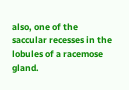also, one of the saccular recesses in the lobules of a racemose gland.